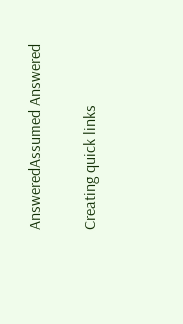AnsweredAssumed Answered

Creating quick links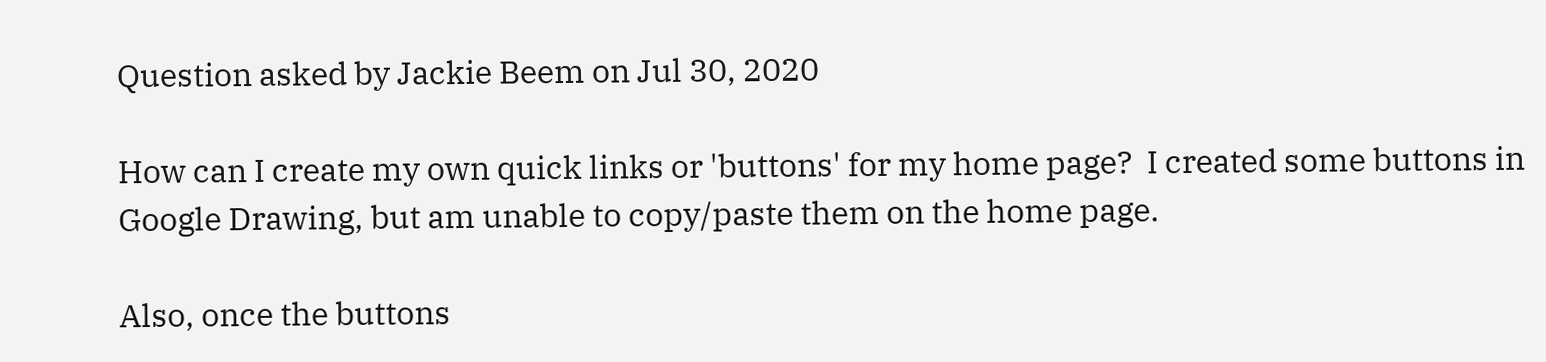Question asked by Jackie Beem on Jul 30, 2020

How can I create my own quick links or 'buttons' for my home page?  I created some buttons in Google Drawing, but am unable to copy/paste them on the home page.

Also, once the buttons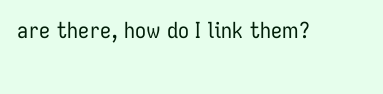are there, how do I link them?